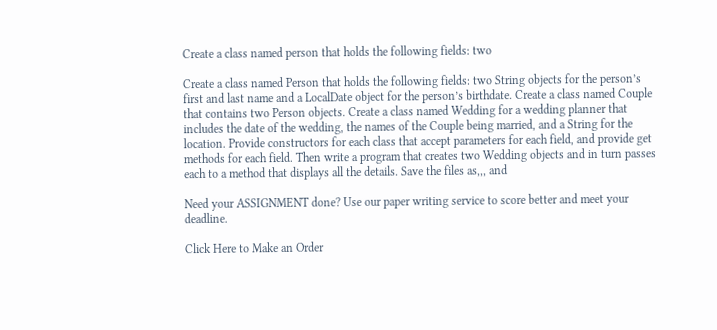Create a class named person that holds the following fields: two

Create a class named Person that holds the following fields: two String objects for the person’s first and last name and a LocalDate object for the person’s birthdate. Create a class named Couple that contains two Person objects. Create a class named Wedding for a wedding planner that includes the date of the wedding, the names of the Couple being married, and a String for the location. Provide constructors for each class that accept parameters for each field, and provide get methods for each field. Then write a program that creates two Wedding objects and in turn passes each to a method that displays all the details. Save the files as,,, and

Need your ASSIGNMENT done? Use our paper writing service to score better and meet your deadline.

Click Here to Make an Order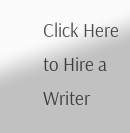Click Here to Hire a Writer